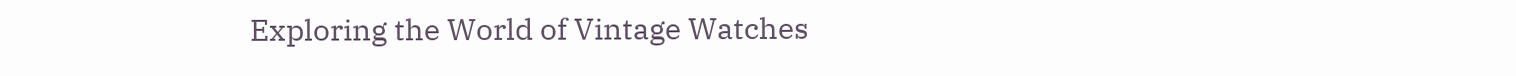Exploring the World of Vintage Watches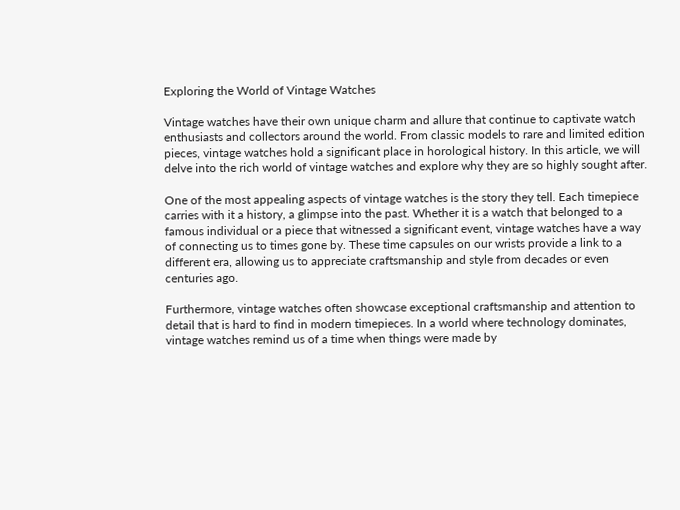Exploring the World of Vintage Watches

Vintage watches have their own unique charm and allure that continue to captivate watch enthusiasts and collectors around the world. From classic models to rare and limited edition pieces, vintage watches hold a significant place in horological history. In this article, we will delve into the rich world of vintage watches and explore why they are so highly sought after.

One of the most appealing aspects of vintage watches is the story they tell. Each timepiece carries with it a history, a glimpse into the past. Whether it is a watch that belonged to a famous individual or a piece that witnessed a significant event, vintage watches have a way of connecting us to times gone by. These time capsules on our wrists provide a link to a different era, allowing us to appreciate craftsmanship and style from decades or even centuries ago.

Furthermore, vintage watches often showcase exceptional craftsmanship and attention to detail that is hard to find in modern timepieces. In a world where technology dominates, vintage watches remind us of a time when things were made by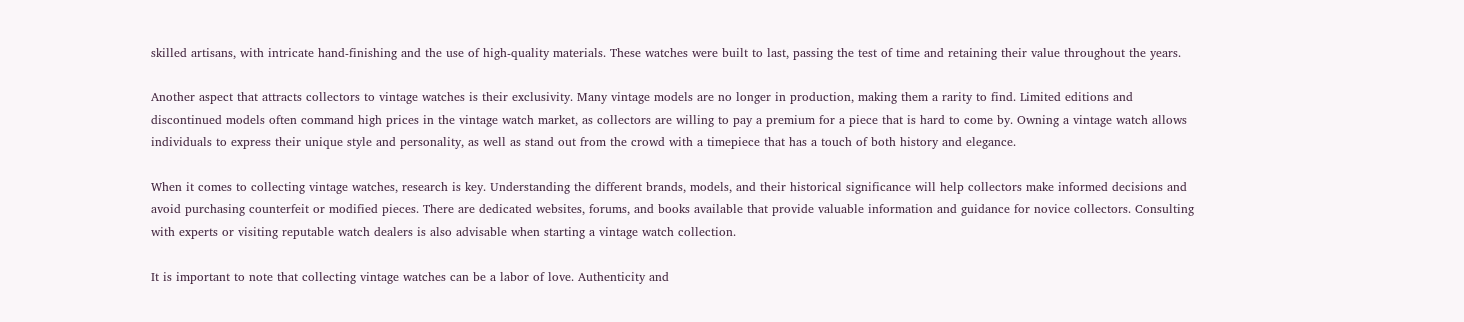skilled artisans, with intricate hand-finishing and the use of high-quality materials. These watches were built to last, passing the test of time and retaining their value throughout the years.

Another aspect that attracts collectors to vintage watches is their exclusivity. Many vintage models are no longer in production, making them a rarity to find. Limited editions and discontinued models often command high prices in the vintage watch market, as collectors are willing to pay a premium for a piece that is hard to come by. Owning a vintage watch allows individuals to express their unique style and personality, as well as stand out from the crowd with a timepiece that has a touch of both history and elegance.

When it comes to collecting vintage watches, research is key. Understanding the different brands, models, and their historical significance will help collectors make informed decisions and avoid purchasing counterfeit or modified pieces. There are dedicated websites, forums, and books available that provide valuable information and guidance for novice collectors. Consulting with experts or visiting reputable watch dealers is also advisable when starting a vintage watch collection.

It is important to note that collecting vintage watches can be a labor of love. Authenticity and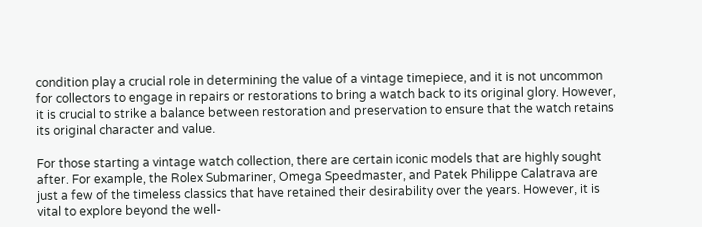condition play a crucial role in determining the value of a vintage timepiece, and it is not uncommon for collectors to engage in repairs or restorations to bring a watch back to its original glory. However, it is crucial to strike a balance between restoration and preservation to ensure that the watch retains its original character and value.

For those starting a vintage watch collection, there are certain iconic models that are highly sought after. For example, the Rolex Submariner, Omega Speedmaster, and Patek Philippe Calatrava are just a few of the timeless classics that have retained their desirability over the years. However, it is vital to explore beyond the well-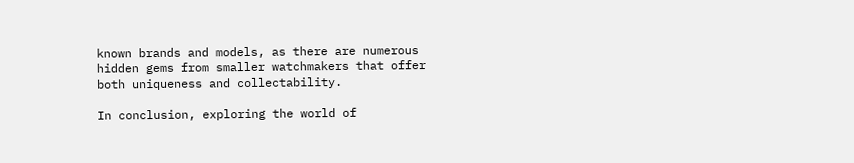known brands and models, as there are numerous hidden gems from smaller watchmakers that offer both uniqueness and collectability.

In conclusion, exploring the world of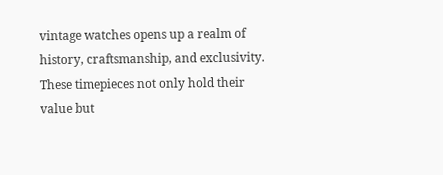vintage watches opens up a realm of history, craftsmanship, and exclusivity. These timepieces not only hold their value but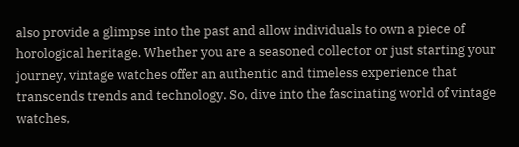also provide a glimpse into the past and allow individuals to own a piece of horological heritage. Whether you are a seasoned collector or just starting your journey, vintage watches offer an authentic and timeless experience that transcends trends and technology. So, dive into the fascinating world of vintage watches,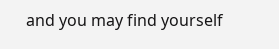and you may find yourself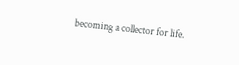becoming a collector for life.